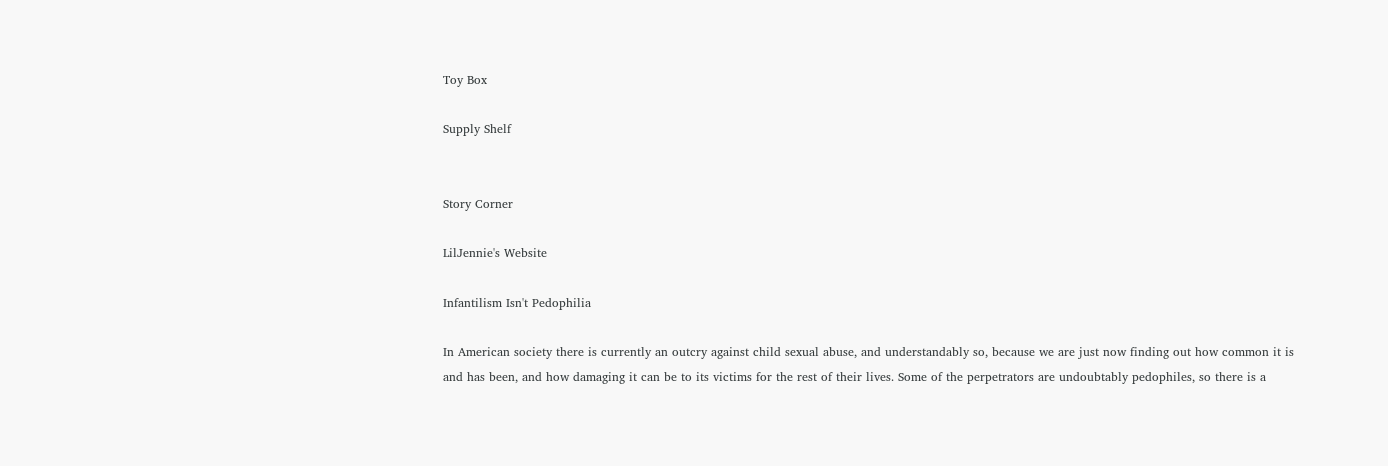Toy Box

Supply Shelf


Story Corner

LilJennie's Website

Infantilism Isn't Pedophilia

In American society there is currently an outcry against child sexual abuse, and understandably so, because we are just now finding out how common it is and has been, and how damaging it can be to its victims for the rest of their lives. Some of the perpetrators are undoubtably pedophiles, so there is a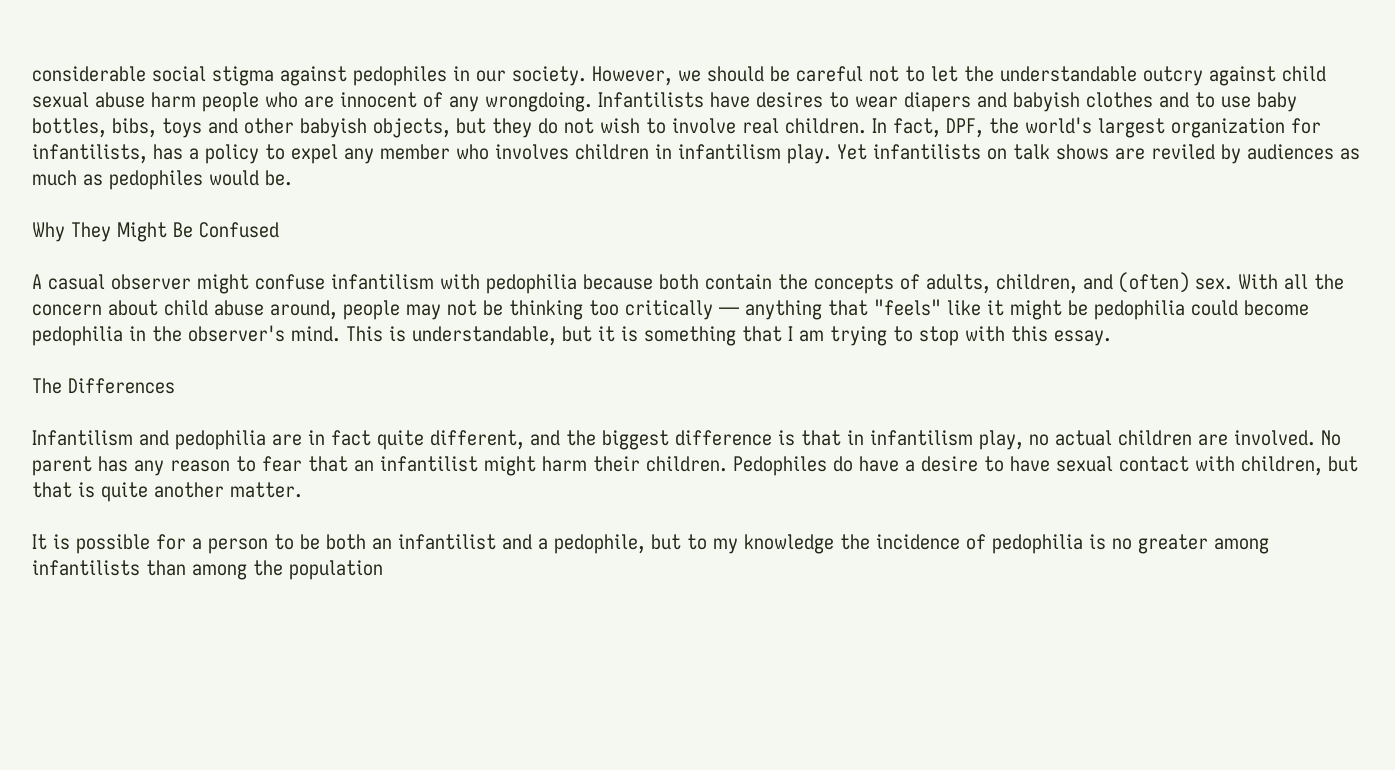considerable social stigma against pedophiles in our society. However, we should be careful not to let the understandable outcry against child sexual abuse harm people who are innocent of any wrongdoing. Infantilists have desires to wear diapers and babyish clothes and to use baby bottles, bibs, toys and other babyish objects, but they do not wish to involve real children. In fact, DPF, the world's largest organization for infantilists, has a policy to expel any member who involves children in infantilism play. Yet infantilists on talk shows are reviled by audiences as much as pedophiles would be.

Why They Might Be Confused

A casual observer might confuse infantilism with pedophilia because both contain the concepts of adults, children, and (often) sex. With all the concern about child abuse around, people may not be thinking too critically — anything that "feels" like it might be pedophilia could become pedophilia in the observer's mind. This is understandable, but it is something that I am trying to stop with this essay.

The Differences

Infantilism and pedophilia are in fact quite different, and the biggest difference is that in infantilism play, no actual children are involved. No parent has any reason to fear that an infantilist might harm their children. Pedophiles do have a desire to have sexual contact with children, but that is quite another matter.

It is possible for a person to be both an infantilist and a pedophile, but to my knowledge the incidence of pedophilia is no greater among infantilists than among the population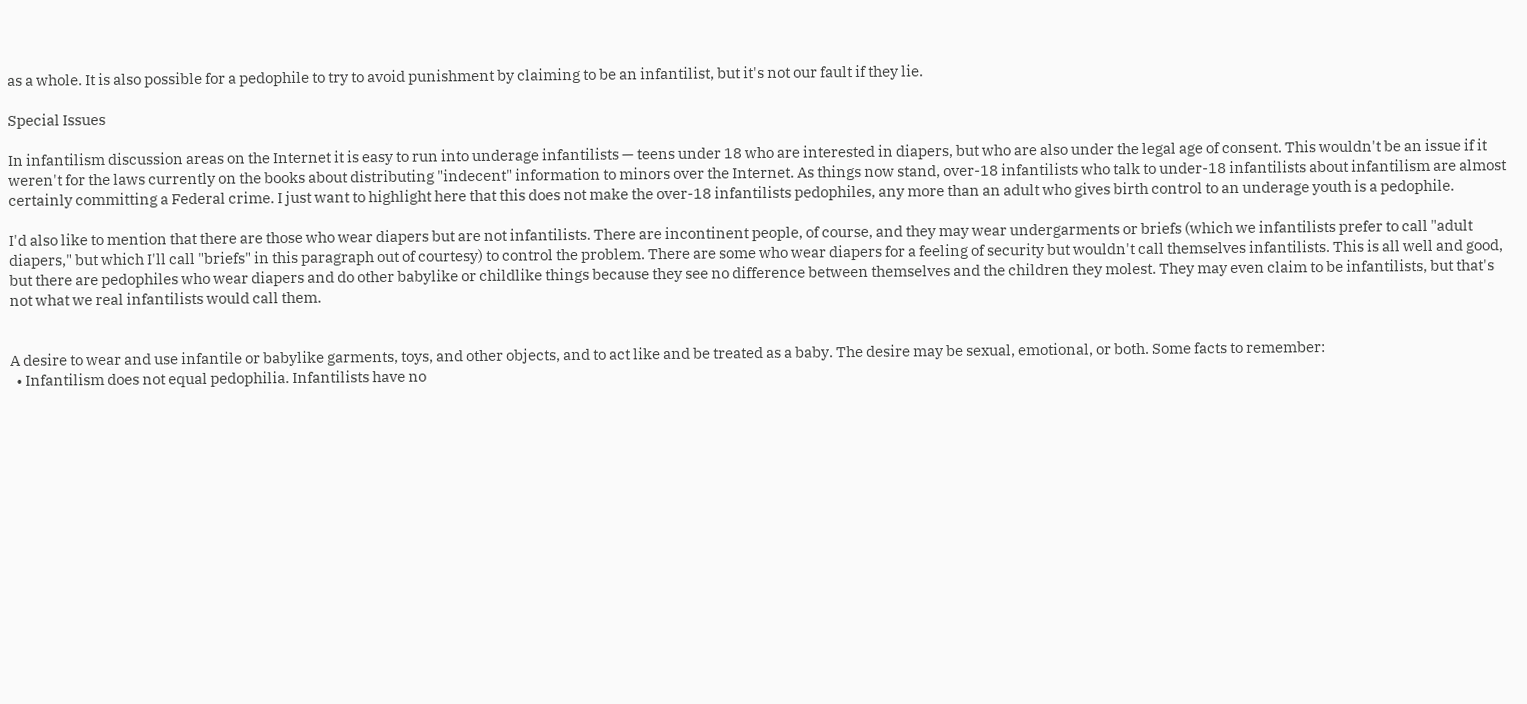as a whole. It is also possible for a pedophile to try to avoid punishment by claiming to be an infantilist, but it's not our fault if they lie.

Special Issues

In infantilism discussion areas on the Internet it is easy to run into underage infantilists — teens under 18 who are interested in diapers, but who are also under the legal age of consent. This wouldn't be an issue if it weren't for the laws currently on the books about distributing "indecent" information to minors over the Internet. As things now stand, over-18 infantilists who talk to under-18 infantilists about infantilism are almost certainly committing a Federal crime. I just want to highlight here that this does not make the over-18 infantilists pedophiles, any more than an adult who gives birth control to an underage youth is a pedophile.

I'd also like to mention that there are those who wear diapers but are not infantilists. There are incontinent people, of course, and they may wear undergarments or briefs (which we infantilists prefer to call "adult diapers," but which I'll call "briefs" in this paragraph out of courtesy) to control the problem. There are some who wear diapers for a feeling of security but wouldn't call themselves infantilists. This is all well and good, but there are pedophiles who wear diapers and do other babylike or childlike things because they see no difference between themselves and the children they molest. They may even claim to be infantilists, but that's not what we real infantilists would call them.


A desire to wear and use infantile or babylike garments, toys, and other objects, and to act like and be treated as a baby. The desire may be sexual, emotional, or both. Some facts to remember:
  • Infantilism does not equal pedophilia. Infantilists have no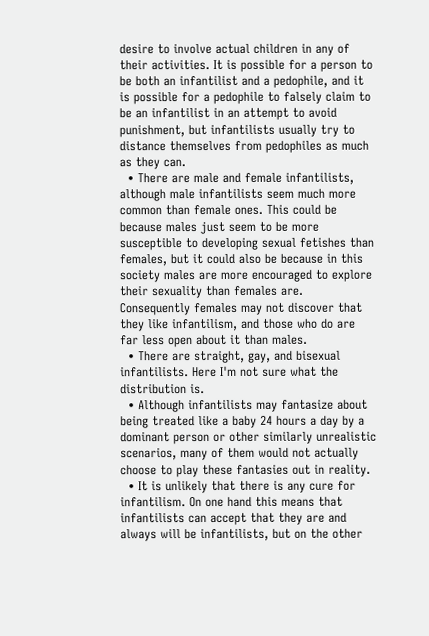desire to involve actual children in any of their activities. It is possible for a person to be both an infantilist and a pedophile, and it is possible for a pedophile to falsely claim to be an infantilist in an attempt to avoid punishment, but infantilists usually try to distance themselves from pedophiles as much as they can.
  • There are male and female infantilists, although male infantilists seem much more common than female ones. This could be because males just seem to be more susceptible to developing sexual fetishes than females, but it could also be because in this society males are more encouraged to explore their sexuality than females are. Consequently females may not discover that they like infantilism, and those who do are far less open about it than males.
  • There are straight, gay, and bisexual infantilists. Here I'm not sure what the distribution is.
  • Although infantilists may fantasize about being treated like a baby 24 hours a day by a dominant person or other similarly unrealistic scenarios, many of them would not actually choose to play these fantasies out in reality.
  • It is unlikely that there is any cure for infantilism. On one hand this means that infantilists can accept that they are and always will be infantilists, but on the other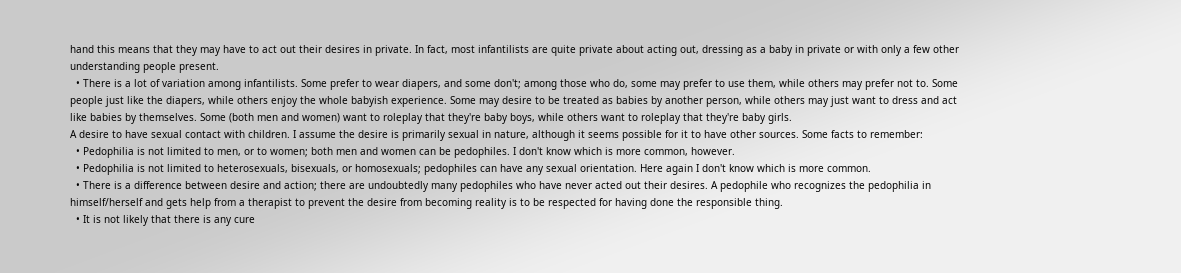hand this means that they may have to act out their desires in private. In fact, most infantilists are quite private about acting out, dressing as a baby in private or with only a few other understanding people present.
  • There is a lot of variation among infantilists. Some prefer to wear diapers, and some don't; among those who do, some may prefer to use them, while others may prefer not to. Some people just like the diapers, while others enjoy the whole babyish experience. Some may desire to be treated as babies by another person, while others may just want to dress and act like babies by themselves. Some (both men and women) want to roleplay that they're baby boys, while others want to roleplay that they're baby girls.
A desire to have sexual contact with children. I assume the desire is primarily sexual in nature, although it seems possible for it to have other sources. Some facts to remember:
  • Pedophilia is not limited to men, or to women; both men and women can be pedophiles. I don't know which is more common, however.
  • Pedophilia is not limited to heterosexuals, bisexuals, or homosexuals; pedophiles can have any sexual orientation. Here again I don't know which is more common.
  • There is a difference between desire and action; there are undoubtedly many pedophiles who have never acted out their desires. A pedophile who recognizes the pedophilia in himself/herself and gets help from a therapist to prevent the desire from becoming reality is to be respected for having done the responsible thing.
  • It is not likely that there is any cure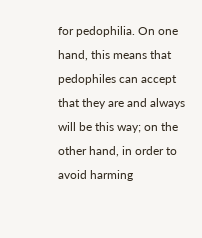for pedophilia. On one hand, this means that pedophiles can accept that they are and always will be this way; on the other hand, in order to avoid harming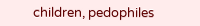children, pedophiles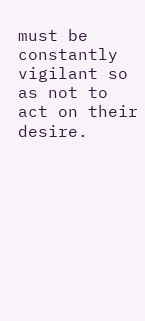must be constantly vigilant so as not to act on their desire.